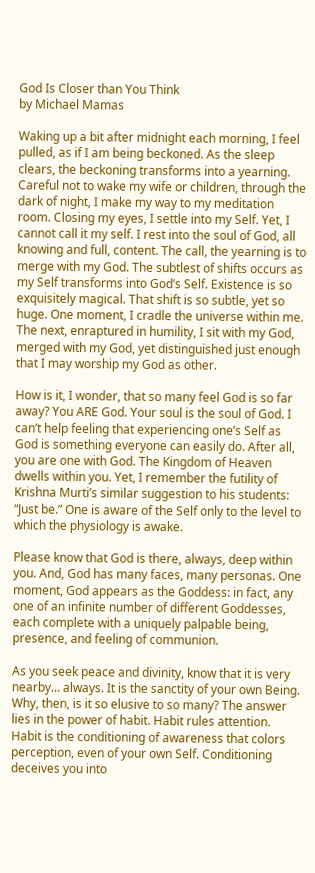God Is Closer than You Think
by Michael Mamas

Waking up a bit after midnight each morning, I feel pulled, as if I am being beckoned. As the sleep clears, the beckoning transforms into a yearning. Careful not to wake my wife or children, through the dark of night, I make my way to my meditation room. Closing my eyes, I settle into my Self. Yet, I cannot call it my self. I rest into the soul of God, all knowing and full, content. The call, the yearning is to merge with my God. The subtlest of shifts occurs as my Self transforms into God’s Self. Existence is so exquisitely magical. That shift is so subtle, yet so huge. One moment, I cradle the universe within me. The next, enraptured in humility, I sit with my God, merged with my God, yet distinguished just enough that I may worship my God as other.

How is it, I wonder, that so many feel God is so far away? You ARE God. Your soul is the soul of God. I can’t help feeling that experiencing one’s Self as God is something everyone can easily do. After all, you are one with God. The Kingdom of Heaven dwells within you. Yet, I remember the futility of Krishna Murti’s similar suggestion to his students: “Just be.” One is aware of the Self only to the level to which the physiology is awake.

Please know that God is there, always, deep within you. And, God has many faces, many personas. One moment, God appears as the Goddess: in fact, any one of an infinite number of different Goddesses, each complete with a uniquely palpable being, presence, and feeling of communion.

As you seek peace and divinity, know that it is very nearby… always. It is the sanctity of your own Being. Why, then, is it so elusive to so many? The answer lies in the power of habit. Habit rules attention. Habit is the conditioning of awareness that colors perception, even of your own Self. Conditioning deceives you into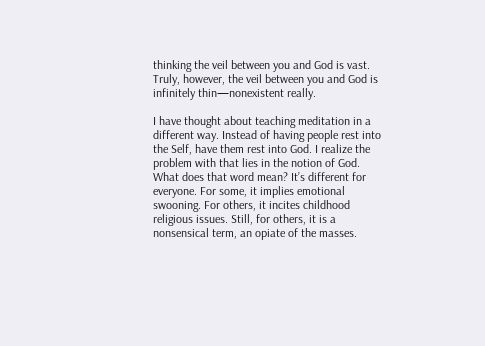thinking the veil between you and God is vast. Truly, however, the veil between you and God is infinitely thin—nonexistent really.

I have thought about teaching meditation in a different way. Instead of having people rest into the Self, have them rest into God. I realize the problem with that lies in the notion of God. What does that word mean? It’s different for everyone. For some, it implies emotional swooning. For others, it incites childhood religious issues. Still, for others, it is a nonsensical term, an opiate of the masses.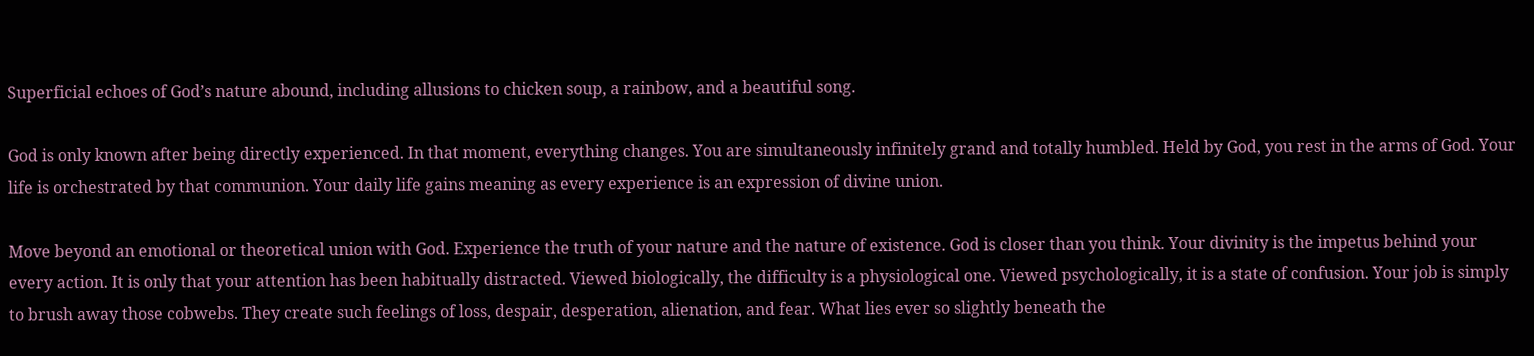Superficial echoes of God’s nature abound, including allusions to chicken soup, a rainbow, and a beautiful song.

God is only known after being directly experienced. In that moment, everything changes. You are simultaneously infinitely grand and totally humbled. Held by God, you rest in the arms of God. Your life is orchestrated by that communion. Your daily life gains meaning as every experience is an expression of divine union.

Move beyond an emotional or theoretical union with God. Experience the truth of your nature and the nature of existence. God is closer than you think. Your divinity is the impetus behind your every action. It is only that your attention has been habitually distracted. Viewed biologically, the difficulty is a physiological one. Viewed psychologically, it is a state of confusion. Your job is simply to brush away those cobwebs. They create such feelings of loss, despair, desperation, alienation, and fear. What lies ever so slightly beneath the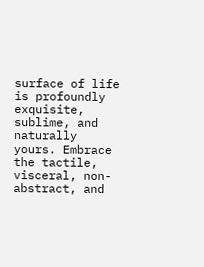surface of life is profoundly exquisite, sublime, and naturally yours. Embrace the tactile, visceral, non-abstract, and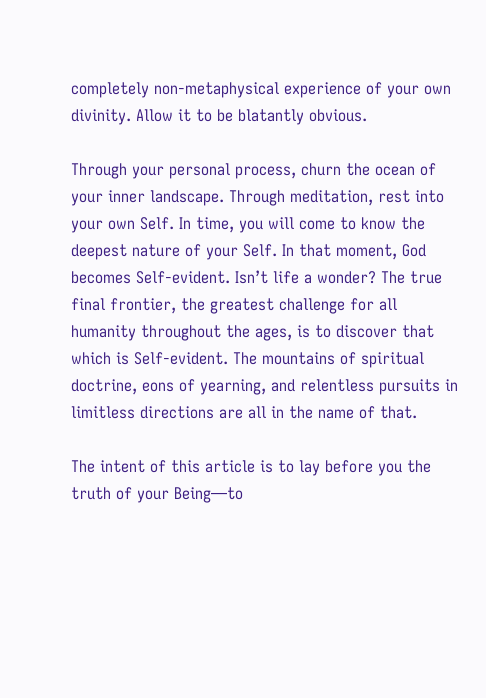completely non-metaphysical experience of your own divinity. Allow it to be blatantly obvious.

Through your personal process, churn the ocean of your inner landscape. Through meditation, rest into your own Self. In time, you will come to know the deepest nature of your Self. In that moment, God becomes Self-evident. Isn’t life a wonder? The true final frontier, the greatest challenge for all humanity throughout the ages, is to discover that which is Self-evident. The mountains of spiritual doctrine, eons of yearning, and relentless pursuits in limitless directions are all in the name of that.

The intent of this article is to lay before you the truth of your Being—to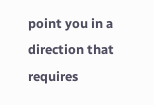point you in a direction that requires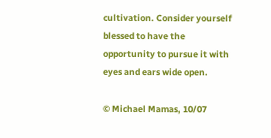cultivation. Consider yourself blessed to have the opportunity to pursue it with eyes and ears wide open.

© Michael Mamas, 10/07